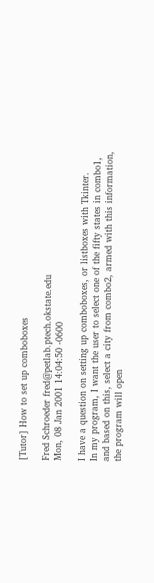[Tutor] How to set up comboboxes

Fred Schroeder fred@petlab.ptech.okstate.edu
Mon, 08 Jan 2001 14:04:50 -0600

I have a question on setting up comboboxes, or listboxes with Tkinter.
In my program, I want the user to select one of the fifty states in combo1,
and based on this, select a city from combo2, armed with this information,
the program will open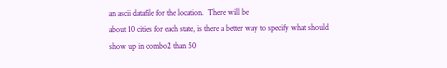an ascii datafile for the location.  There will be
about 10 cities for each state, is there a better way to specify what should
show up in combo2 than 50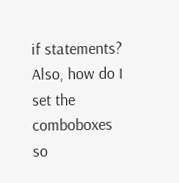if statements?  Also, how do I set the comboboxes
so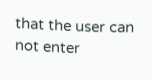that the user can not enter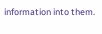information into them.